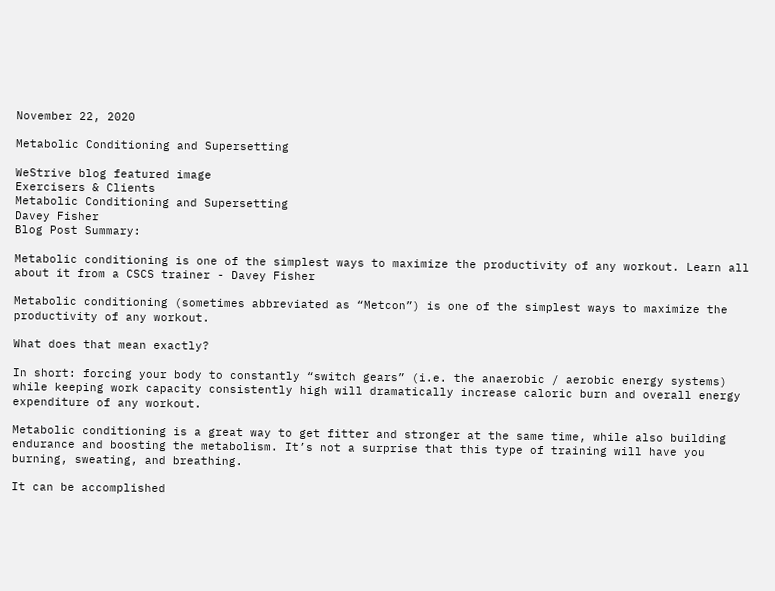November 22, 2020

Metabolic Conditioning and Supersetting

WeStrive blog featured image
Exercisers & Clients
Metabolic Conditioning and Supersetting
Davey Fisher
Blog Post Summary:

Metabolic conditioning is one of the simplest ways to maximize the productivity of any workout. Learn all about it from a CSCS trainer - Davey Fisher

Metabolic conditioning (sometimes abbreviated as “Metcon”) is one of the simplest ways to maximize the productivity of any workout.

What does that mean exactly?

In short: forcing your body to constantly “switch gears” (i.e. the anaerobic / aerobic energy systems) while keeping work capacity consistently high will dramatically increase caloric burn and overall energy expenditure of any workout.

Metabolic conditioning is a great way to get fitter and stronger at the same time, while also building endurance and boosting the metabolism. It’s not a surprise that this type of training will have you burning, sweating, and breathing.

It can be accomplished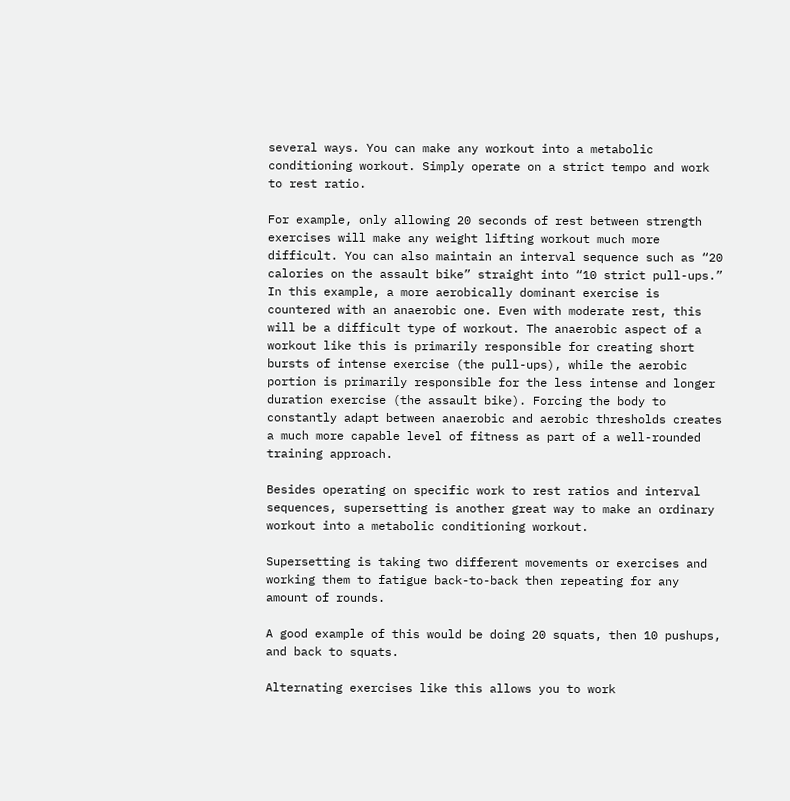several ways. You can make any workout into a metabolic conditioning workout. Simply operate on a strict tempo and work to rest ratio.

For example, only allowing 20 seconds of rest between strength exercises will make any weight lifting workout much more difficult. You can also maintain an interval sequence such as “20 calories on the assault bike” straight into “10 strict pull-ups.” In this example, a more aerobically dominant exercise is countered with an anaerobic one. Even with moderate rest, this will be a difficult type of workout. The anaerobic aspect of a workout like this is primarily responsible for creating short bursts of intense exercise (the pull-ups), while the aerobic portion is primarily responsible for the less intense and longer duration exercise (the assault bike). Forcing the body to constantly adapt between anaerobic and aerobic thresholds creates a much more capable level of fitness as part of a well-rounded training approach.

Besides operating on specific work to rest ratios and interval sequences, supersetting is another great way to make an ordinary workout into a metabolic conditioning workout.

Supersetting is taking two different movements or exercises and working them to fatigue back-to-back then repeating for any amount of rounds.

A good example of this would be doing 20 squats, then 10 pushups, and back to squats.

Alternating exercises like this allows you to work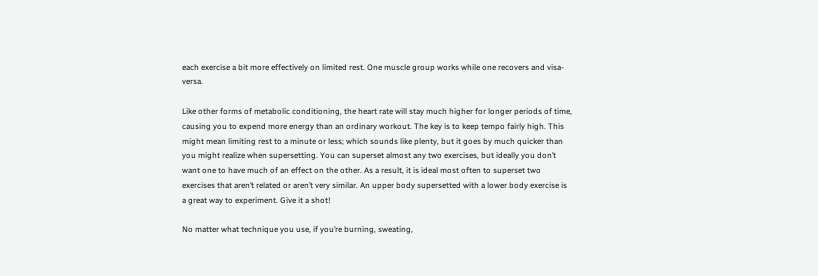each exercise a bit more effectively on limited rest. One muscle group works while one recovers and visa-versa.

Like other forms of metabolic conditioning, the heart rate will stay much higher for longer periods of time, causing you to expend more energy than an ordinary workout. The key is to keep tempo fairly high. This might mean limiting rest to a minute or less; which sounds like plenty, but it goes by much quicker than you might realize when supersetting. You can superset almost any two exercises, but ideally you don’t want one to have much of an effect on the other. As a result, it is ideal most often to superset two exercises that aren’t related or aren’t very similar. An upper body supersetted with a lower body exercise is a great way to experiment. Give it a shot!

No matter what technique you use, if you’re burning, sweating,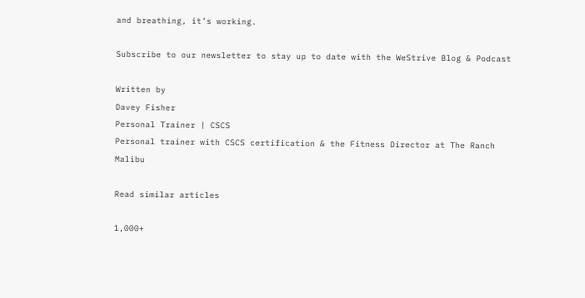and breathing, it’s working.

Subscribe to our newsletter to stay up to date with the WeStrive Blog & Podcast

Written by
Davey Fisher
Personal Trainer | CSCS
Personal trainer with CSCS certification & the Fitness Director at The Ranch Malibu

Read similar articles

1,000+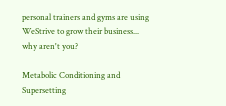personal trainers and gyms are using WeStrive to grow their business...
why aren't you?

Metabolic Conditioning and Supersetting